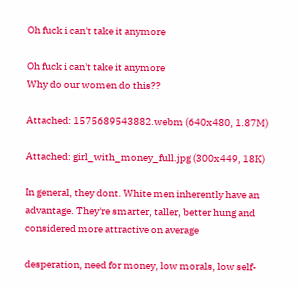Oh fuck i can't take it anymore

Oh fuck i can't take it anymore
Why do our women do this??

Attached: 1575689543882.webm (640x480, 1.87M)

Attached: girl_with_money_full.jpg (300x449, 18K)

In general, they dont. White men inherently have an advantage. They're smarter, taller, better hung and considered more attractive on average

desperation, need for money, low morals, low self-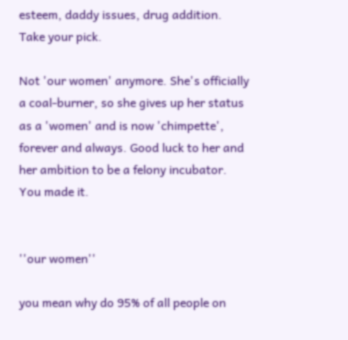esteem, daddy issues, drug addition. Take your pick.

Not 'our women' anymore. She's officially a coal-burner, so she gives up her status as a 'women' and is now 'chimpette', forever and always. Good luck to her and her ambition to be a felony incubator. You made it.


''our women''

you mean why do 95% of all people on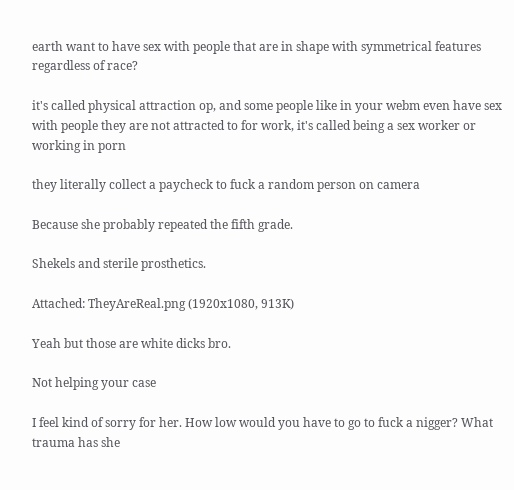earth want to have sex with people that are in shape with symmetrical features regardless of race?

it's called physical attraction op, and some people like in your webm even have sex with people they are not attracted to for work, it's called being a sex worker or working in porn

they literally collect a paycheck to fuck a random person on camera

Because she probably repeated the fifth grade.

Shekels and sterile prosthetics.

Attached: TheyAreReal.png (1920x1080, 913K)

Yeah but those are white dicks bro.

Not helping your case

I feel kind of sorry for her. How low would you have to go to fuck a nigger? What trauma has she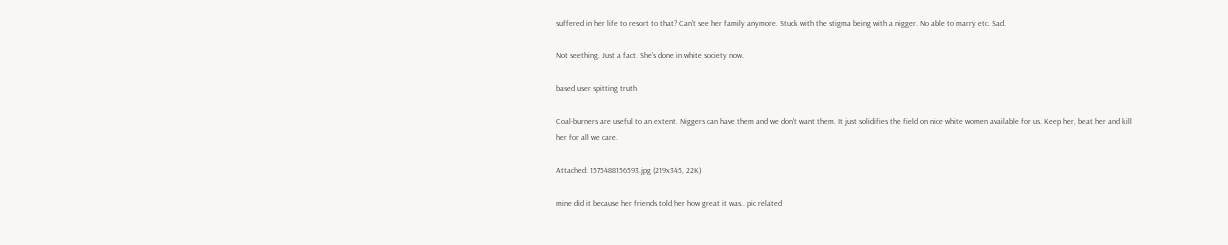suffered in her life to resort to that? Can't see her family anymore. Stuck with the stigma being with a nigger. No able to marry etc. Sad.

Not seething. Just a fact. She's done in white society now.

based user spitting truth

Coal-burners are useful to an extent. Niggers can have them and we don't want them. It just solidifies the field on nice white women available for us. Keep her, beat her and kill her for all we care.

Attached: 1575488156593.jpg (219x345, 22K)

mine did it because her friends told her how great it was.. pic related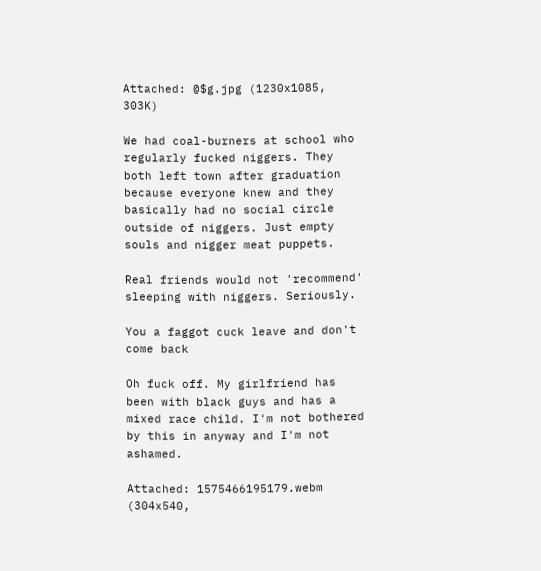Attached: @$g.jpg (1230x1085, 303K)

We had coal-burners at school who regularly fucked niggers. They both left town after graduation because everyone knew and they basically had no social circle outside of niggers. Just empty souls and nigger meat puppets.

Real friends would not 'recommend' sleeping with niggers. Seriously.

You a faggot cuck leave and don't come back

Oh fuck off. My girlfriend has been with black guys and has a mixed race child. I'm not bothered by this in anyway and I'm not ashamed.

Attached: 1575466195179.webm (304x540,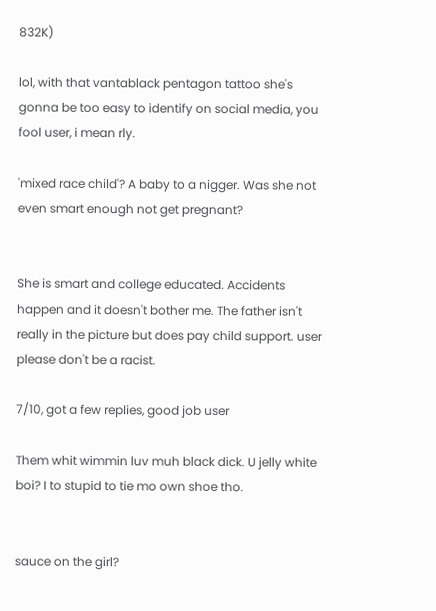832K)

lol, with that vantablack pentagon tattoo she's gonna be too easy to identify on social media, you fool user, i mean rly.

'mixed race child'? A baby to a nigger. Was she not even smart enough not get pregnant?


She is smart and college educated. Accidents happen and it doesn't bother me. The father isn't really in the picture but does pay child support. user please don't be a racist.

7/10, got a few replies, good job user

Them whit wimmin luv muh black dick. U jelly white boi? I to stupid to tie mo own shoe tho.


sauce on the girl?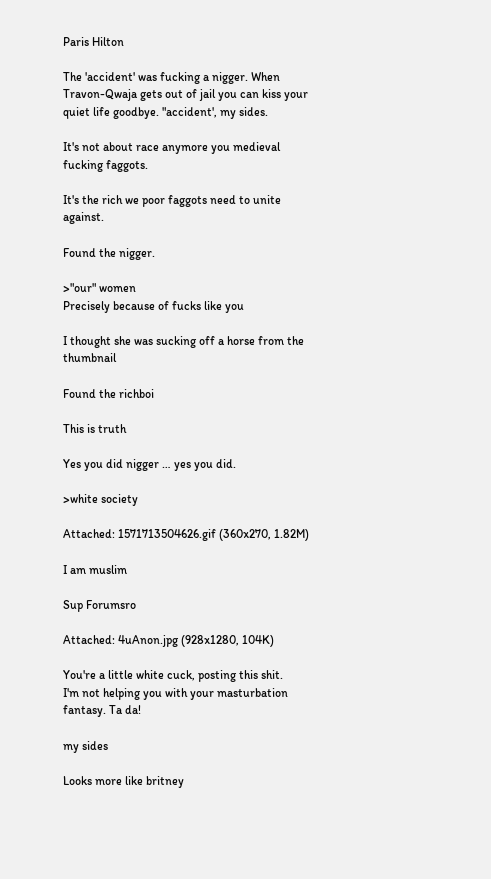Paris Hilton

The 'accident' was fucking a nigger. When Travon-Qwaja gets out of jail you can kiss your quiet life goodbye. "accident', my sides.

It's not about race anymore you medieval fucking faggots.

It's the rich we poor faggots need to unite against.

Found the nigger.

>"our" women
Precisely because of fucks like you

I thought she was sucking off a horse from the thumbnail

Found the richboi

This is truth

Yes you did nigger … yes you did.

>white society

Attached: 1571713504626.gif (360x270, 1.82M)

I am muslim

Sup Forumsro

Attached: 4uAnon.jpg (928x1280, 104K)

You're a little white cuck, posting this shit.
I'm not helping you with your masturbation fantasy. Ta da!

my sides

Looks more like britney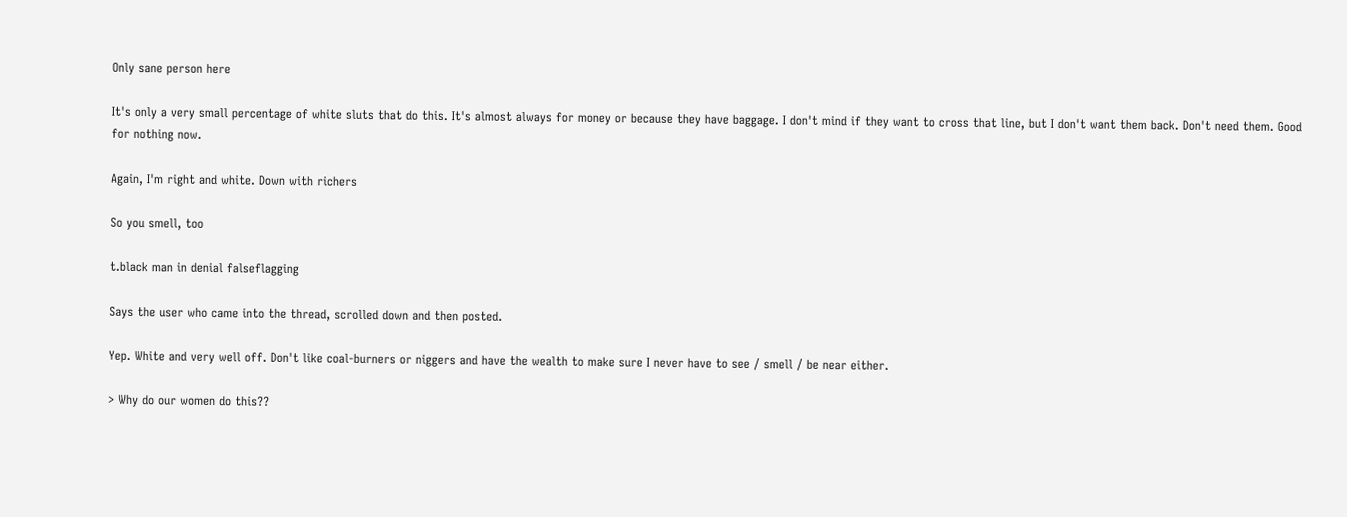Only sane person here

It's only a very small percentage of white sluts that do this. It's almost always for money or because they have baggage. I don't mind if they want to cross that line, but I don't want them back. Don't need them. Good for nothing now.

Again, I'm right and white. Down with richers

So you smell, too

t.black man in denial falseflagging

Says the user who came into the thread, scrolled down and then posted.

Yep. White and very well off. Don't like coal-burners or niggers and have the wealth to make sure I never have to see / smell / be near either.

> Why do our women do this??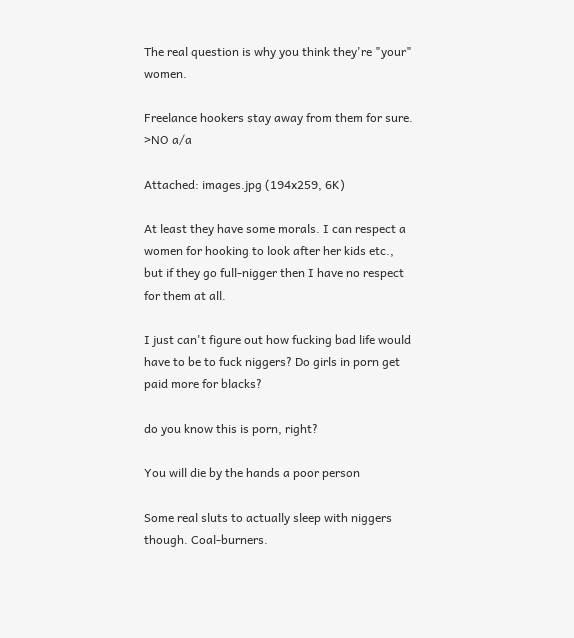The real question is why you think they're "your" women.

Freelance hookers stay away from them for sure.
>NO a/a

Attached: images.jpg (194x259, 6K)

At least they have some morals. I can respect a women for hooking to look after her kids etc., but if they go full-nigger then I have no respect for them at all.

I just can't figure out how fucking bad life would have to be to fuck niggers? Do girls in porn get paid more for blacks?

do you know this is porn, right?

You will die by the hands a poor person

Some real sluts to actually sleep with niggers though. Coal-burners.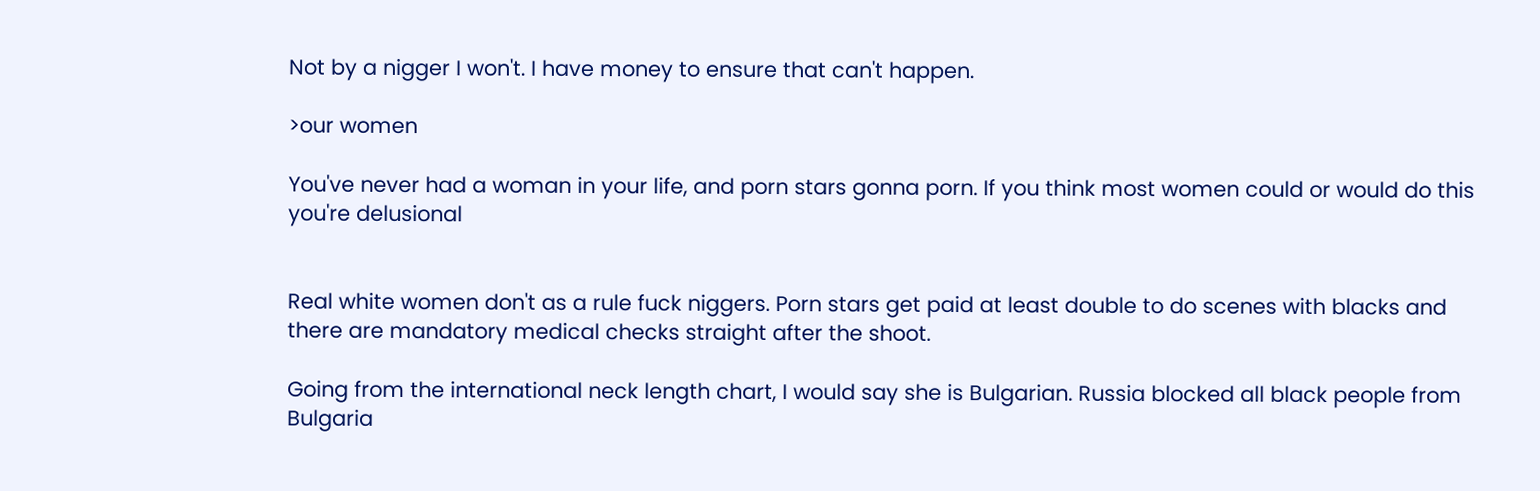Not by a nigger I won't. I have money to ensure that can't happen.

>our women

You've never had a woman in your life, and porn stars gonna porn. If you think most women could or would do this you're delusional


Real white women don't as a rule fuck niggers. Porn stars get paid at least double to do scenes with blacks and there are mandatory medical checks straight after the shoot.

Going from the international neck length chart, I would say she is Bulgarian. Russia blocked all black people from Bulgaria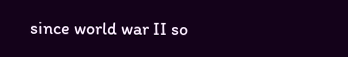since world war II so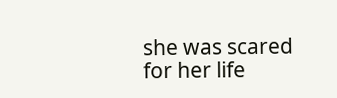she was scared for her life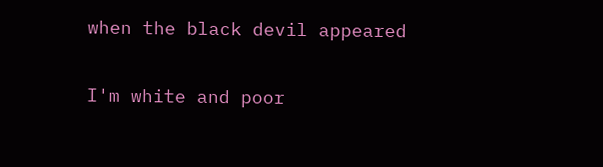when the black devil appeared

I'm white and poor